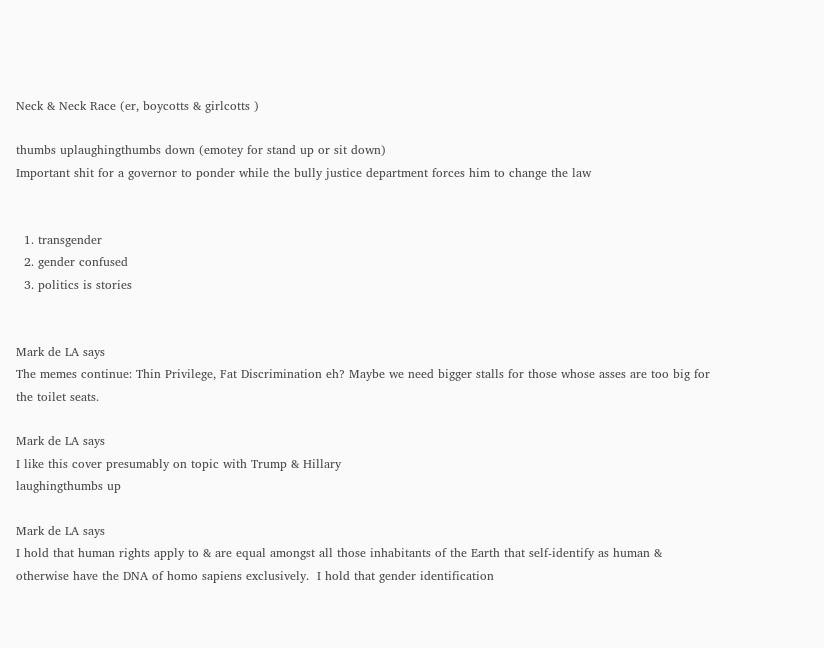Neck & Neck Race (er, boycotts & girlcotts )

thumbs uplaughingthumbs down (emotey for stand up or sit down)
Important shit for a governor to ponder while the bully justice department forces him to change the law


  1. transgender
  2. gender confused
  3. politics is stories


Mark de LA says
The memes continue: Thin Privilege, Fat Discrimination eh? Maybe we need bigger stalls for those whose asses are too big for the toilet seats.

Mark de LA says
I like this cover presumably on topic with Trump & Hillary
laughingthumbs up

Mark de LA says
I hold that human rights apply to & are equal amongst all those inhabitants of the Earth that self-identify as human & otherwise have the DNA of homo sapiens exclusively.  I hold that gender identification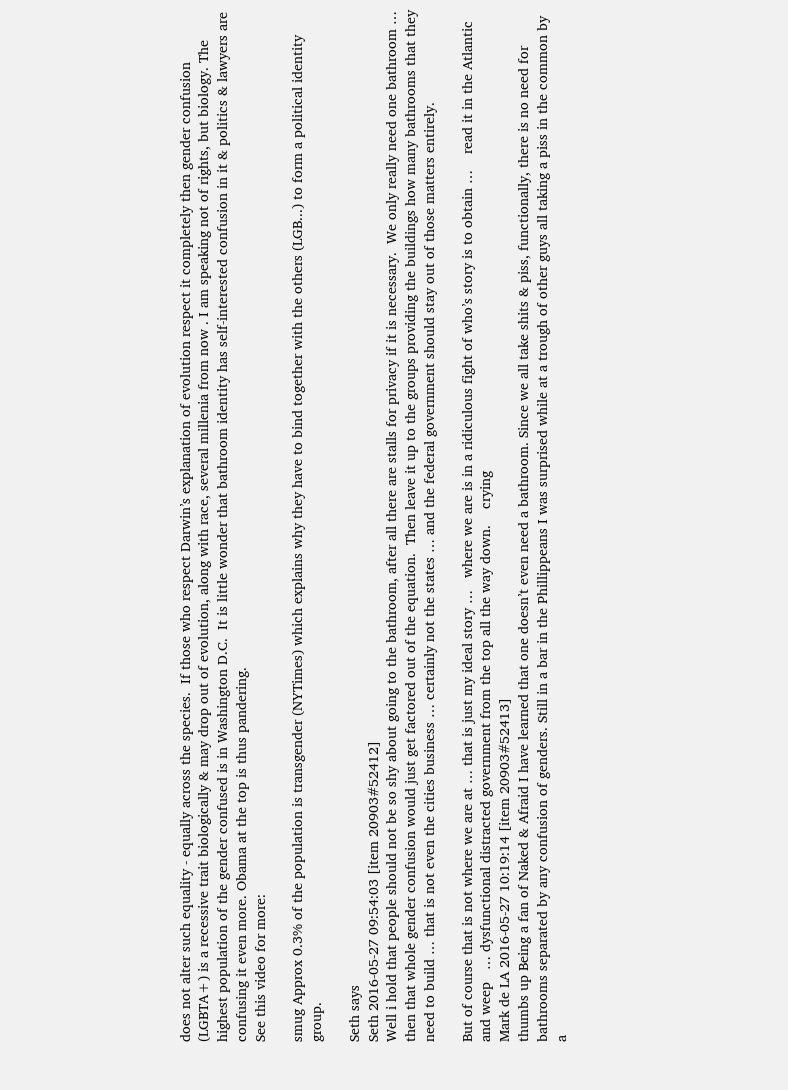does not alter such equality - equally across the species.  If those who respect Darwin’s explanation of evolution respect it completely then gender confusion (LGBTA+) is a recessive trait biologically & may drop out of evolution, along with race, several millenia from now . I am speaking not of rights, but biology. The highest population of the gender confused is in Washington D.C.  It is little wonder that bathroom identity has self-interested confusion in it & politics & lawyers are confusing it even more. Obama at the top is thus pandering.
See this video for more:

smug Approx 0.3% of the population is transgender (NYTimes) which explains why they have to bind together with the others (LGB...) to form a political identity group.

Seth says
Seth 2016-05-27 09:54:03 [item 20903#52412]
Well i hold that people should not be so shy about going to the bathroom, after all there are stalls for privacy if it is necessary.  We only really need one bathroom … then that whole gender confusion would just get factored out of the equation.  Then leave it up to the groups providing the buildings how many bathrooms that they need to build … that is not even the cities business … certainly not the states … and the federal government should stay out of those matters entirely.

But of course that is not where we are at … that is just my ideal story …   where we are is in a ridiculous fight of who’s story is to obtain …    read it in the Atlantic and weep   … dysfunctional distracted government from the top all the way down.    crying
Mark de LA 2016-05-27 10:19:14 [item 20903#52413]
thumbs up Being a fan of Naked & Afraid I have learned that one doesn’t even need a bathroom. Since we all take shits & piss, functionally, there is no need for bathrooms separated by any confusion of genders. Still in a bar in the Phillippeans I was surprised while at a trough of other guys all taking a piss in the common by a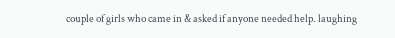couple of girls who came in & asked if anyone needed help. laughing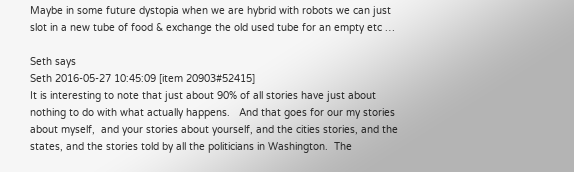Maybe in some future dystopia when we are hybrid with robots we can just slot in a new tube of food & exchange the old used tube for an empty etc …

Seth says
Seth 2016-05-27 10:45:09 [item 20903#52415]
It is interesting to note that just about 90% of all stories have just about nothing to do with what actually happens.   And that goes for our my stories about myself,  and your stories about yourself, and the cities stories, and the states, and the stories told by all the politicians in Washington.  The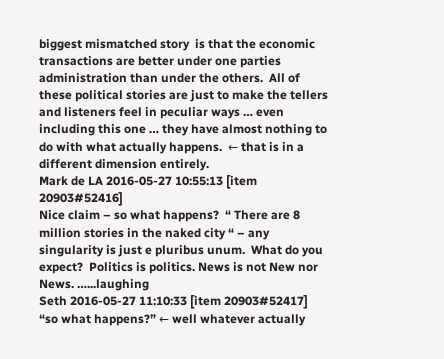biggest mismatched story  is that the economic transactions are better under one parties administration than under the others.  All of these political stories are just to make the tellers and listeners feel in peculiar ways … even including this one … they have almost nothing to do with what actually happens.  ← that is in a different dimension entirely.
Mark de LA 2016-05-27 10:55:13 [item 20903#52416]
Nice claim – so what happens?  “ There are 8 million stories in the naked city “ – any singularity is just e pluribus unum.  What do you expect?  Politics is politics. News is not New nor News. …...laughing
Seth 2016-05-27 11:10:33 [item 20903#52417]
“so what happens?” ← well whatever actually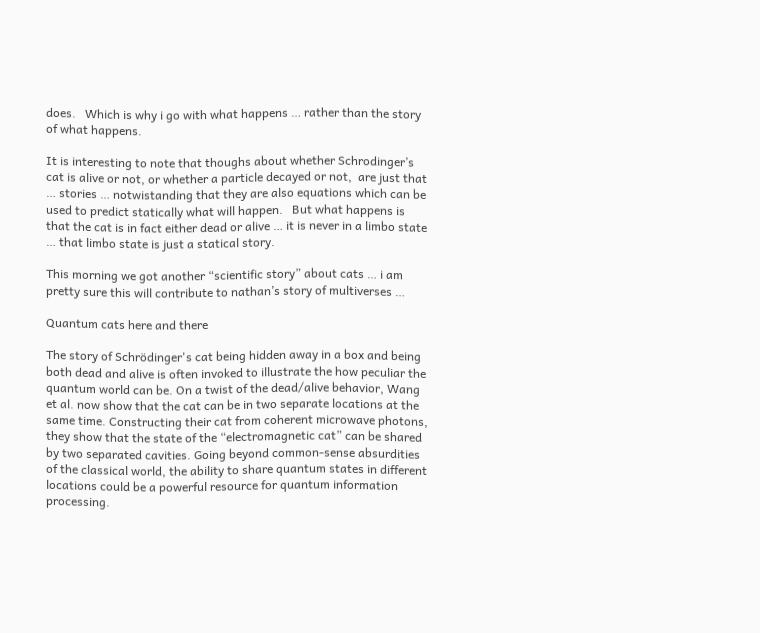does.   Which is why i go with what happens … rather than the story of what happens.

It is interesting to note that thoughs about whether Schrodinger’s cat is alive or not, or whether a particle decayed or not,  are just that … stories … notwistanding that they are also equations which can be used to predict statically what will happen.   But what happens is that the cat is in fact either dead or alive … it is never in a limbo state … that limbo state is just a statical story.

This morning we got another “scientific story” about cats … i am pretty sure this will contribute to nathan’s story of multiverses …

Quantum cats here and there

The story of Schrödinger's cat being hidden away in a box and being both dead and alive is often invoked to illustrate the how peculiar the quantum world can be. On a twist of the dead/alive behavior, Wang et al. now show that the cat can be in two separate locations at the same time. Constructing their cat from coherent microwave photons, they show that the state of the “electromagnetic cat” can be shared by two separated cavities. Going beyond common-sense absurdities of the classical world, the ability to share quantum states in different locations could be a powerful resource for quantum information processing.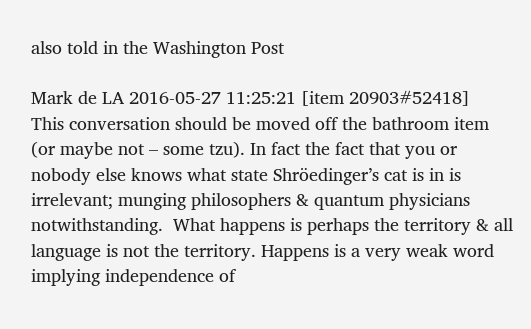also told in the Washington Post

Mark de LA 2016-05-27 11:25:21 [item 20903#52418]
This conversation should be moved off the bathroom item (or maybe not – some tzu). In fact the fact that you or nobody else knows what state Shröedinger’s cat is in is irrelevant; munging philosophers & quantum physicians notwithstanding.  What happens is perhaps the territory & all language is not the territory. Happens is a very weak word implying independence of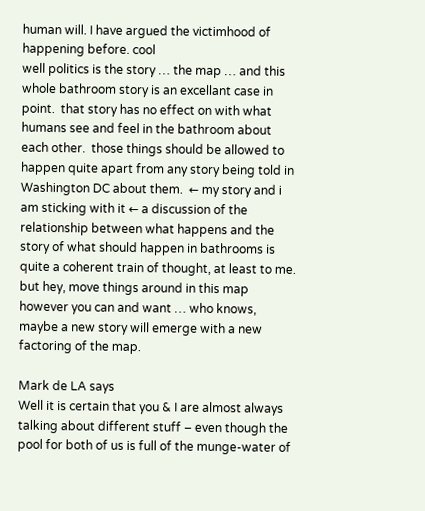human will. I have argued the victimhood of happening before. cool
well politics is the story … the map … and this whole bathroom story is an excellant case in point.  that story has no effect on with what humans see and feel in the bathroom about each other.  those things should be allowed to happen quite apart from any story being told in Washington DC about them.  ← my story and i am sticking with it ← a discussion of the relationship between what happens and the story of what should happen in bathrooms is quite a coherent train of thought, at least to me.   but hey, move things around in this map however you can and want … who knows, maybe a new story will emerge with a new factoring of the map.

Mark de LA says
Well it is certain that you & I are almost always talking about different stuff – even though the pool for both of us is full of the munge-water of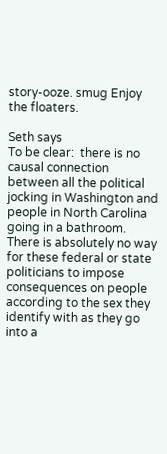story-ooze. smug Enjoy the floaters.

Seth says
To be clear:  there is no causal connection between all the political jocking in Washington and people in North Carolina going in a bathroom.   There is absolutely no way for these federal or state politicians to impose consequences on people according to the sex they identify with as they go into a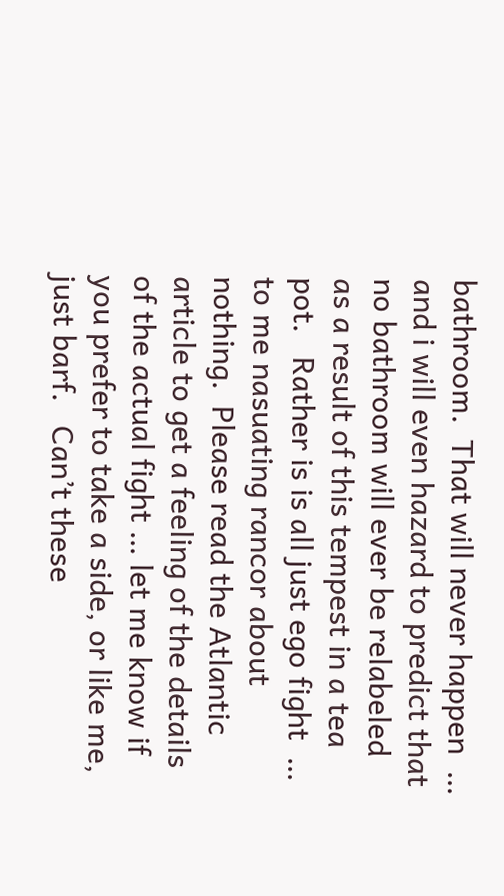bathroom.  That will never happen  … and i will even hazard to predict that no bathroom will ever be relabeled as a result of this tempest in a tea pot.   Rather is is all just ego fight  … to me nasuating rancor about nothing.  Please read the Atlantic article to get a feeling of the details of the actual fight … let me know if you prefer to take a side, or like me, just barf.   Can’t these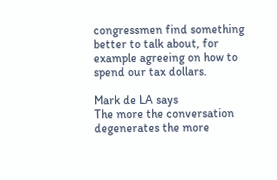congressmen find something better to talk about, for example agreeing on how to spend our tax dollars.

Mark de LA says
The more the conversation degenerates the more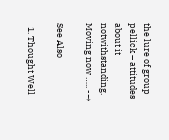the lure of group pellick – attitudes about it notwithstanding.  Moving now ….. -→

See Also

  1. Thought Well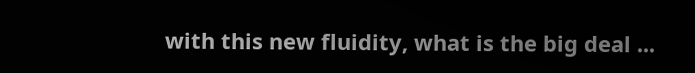with this new fluidity, what is the big deal ...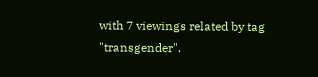with 7 viewings related by tag "transgender".